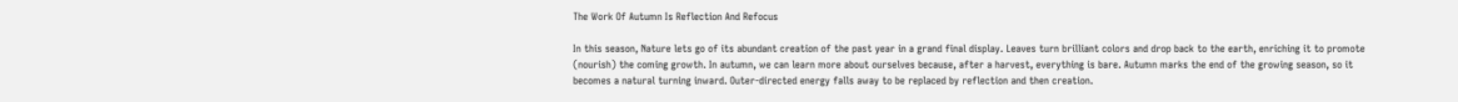The Work Of Autumn Is Reflection And Refocus

In this season, Nature lets go of its abundant creation of the past year in a grand final display. Leaves turn brilliant colors and drop back to the earth, enriching it to promote (nourish) the coming growth. In autumn, we can learn more about ourselves because, after a harvest, everything is bare. Autumn marks the end of the growing season, so it becomes a natural turning inward. Outer-directed energy falls away to be replaced by reflection and then creation.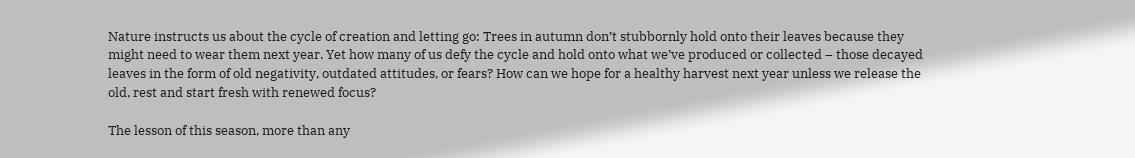Nature instructs us about the cycle of creation and letting go: Trees in autumn don’t stubbornly hold onto their leaves because they might need to wear them next year. Yet how many of us defy the cycle and hold onto what we’ve produced or collected – those decayed leaves in the form of old negativity, outdated attitudes, or fears? How can we hope for a healthy harvest next year unless we release the old, rest and start fresh with renewed focus?

The lesson of this season, more than any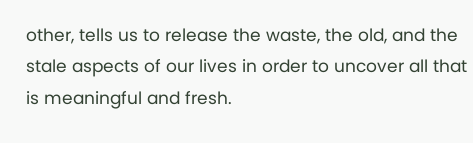other, tells us to release the waste, the old, and the stale aspects of our lives in order to uncover all that is meaningful and fresh.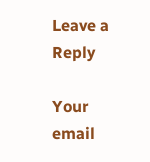Leave a Reply

Your email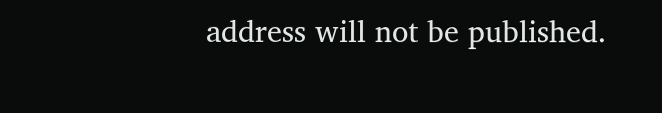address will not be published.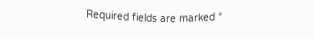Required fields are marked *